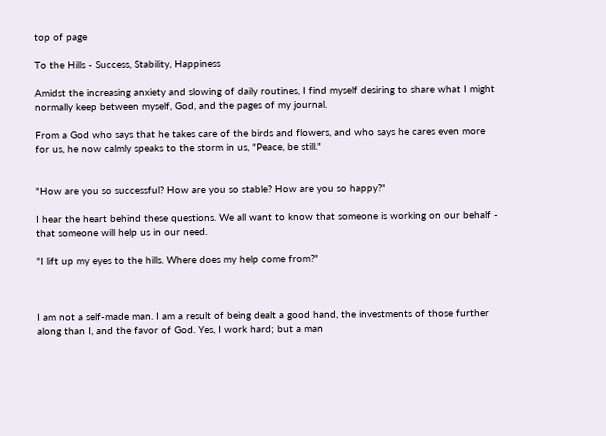top of page

To the Hills - Success, Stability, Happiness

Amidst the increasing anxiety and slowing of daily routines, I find myself desiring to share what I might normally keep between myself, God, and the pages of my journal.

From a God who says that he takes care of the birds and flowers, and who says he cares even more for us, he now calmly speaks to the storm in us, "Peace, be still."


"How are you so successful? How are you so stable? How are you so happy?"

I hear the heart behind these questions. We all want to know that someone is working on our behalf - that someone will help us in our need.

"I lift up my eyes to the hills. Where does my help come from?"



I am not a self-made man. I am a result of being dealt a good hand, the investments of those further along than I, and the favor of God. Yes, I work hard; but a man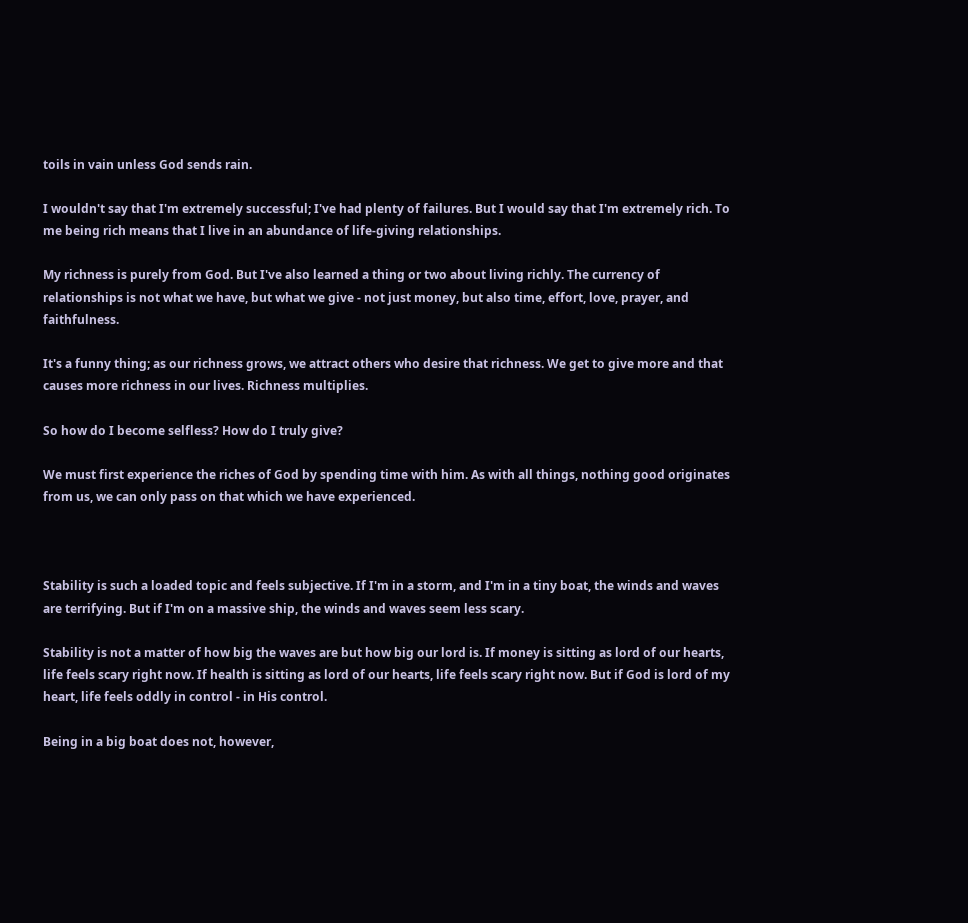toils in vain unless God sends rain.

I wouldn't say that I'm extremely successful; I've had plenty of failures. But I would say that I'm extremely rich. To me being rich means that I live in an abundance of life-giving relationships.

My richness is purely from God. But I've also learned a thing or two about living richly. The currency of relationships is not what we have, but what we give - not just money, but also time, effort, love, prayer, and faithfulness.

It's a funny thing; as our richness grows, we attract others who desire that richness. We get to give more and that causes more richness in our lives. Richness multiplies.

So how do I become selfless? How do I truly give?

We must first experience the riches of God by spending time with him. As with all things, nothing good originates from us, we can only pass on that which we have experienced.



Stability is such a loaded topic and feels subjective. If I'm in a storm, and I'm in a tiny boat, the winds and waves are terrifying. But if I'm on a massive ship, the winds and waves seem less scary.

Stability is not a matter of how big the waves are but how big our lord is. If money is sitting as lord of our hearts, life feels scary right now. If health is sitting as lord of our hearts, life feels scary right now. But if God is lord of my heart, life feels oddly in control - in His control.

Being in a big boat does not, however,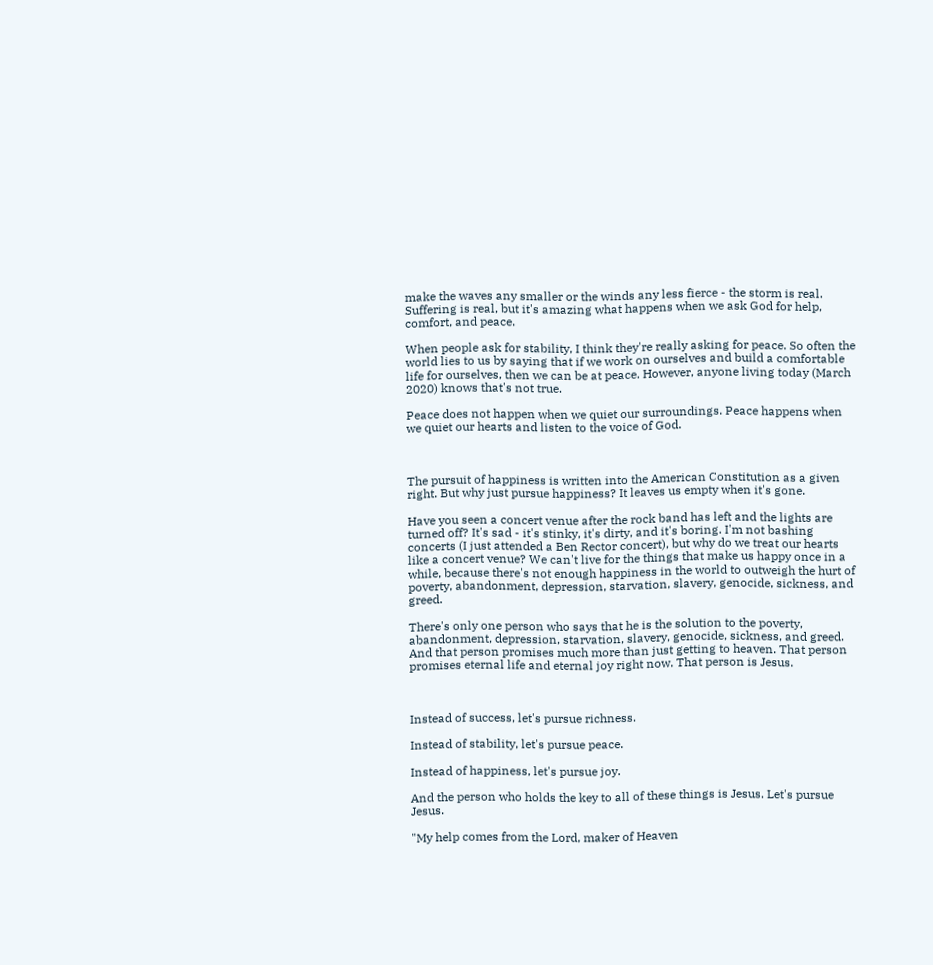make the waves any smaller or the winds any less fierce - the storm is real. Suffering is real, but it's amazing what happens when we ask God for help, comfort, and peace.

When people ask for stability, I think they're really asking for peace. So often the world lies to us by saying that if we work on ourselves and build a comfortable life for ourselves, then we can be at peace. However, anyone living today (March 2020) knows that's not true.

Peace does not happen when we quiet our surroundings. Peace happens when we quiet our hearts and listen to the voice of God.



The pursuit of happiness is written into the American Constitution as a given right. But why just pursue happiness? It leaves us empty when it's gone.

Have you seen a concert venue after the rock band has left and the lights are turned off? It's sad - it's stinky, it's dirty, and it's boring. I'm not bashing concerts (I just attended a Ben Rector concert), but why do we treat our hearts like a concert venue? We can't live for the things that make us happy once in a while, because there's not enough happiness in the world to outweigh the hurt of poverty, abandonment, depression, starvation, slavery, genocide, sickness, and greed.

There's only one person who says that he is the solution to the poverty, abandonment, depression, starvation, slavery, genocide, sickness, and greed. And that person promises much more than just getting to heaven. That person promises eternal life and eternal joy right now. That person is Jesus.



Instead of success, let's pursue richness.

Instead of stability, let's pursue peace.

Instead of happiness, let's pursue joy.

And the person who holds the key to all of these things is Jesus. Let's pursue Jesus.

"My help comes from the Lord, maker of Heaven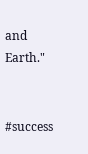and Earth."


#success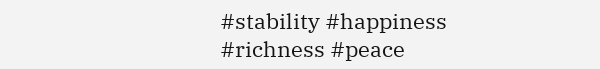#stability #happiness #richness #peace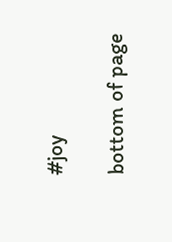#joy

bottom of page